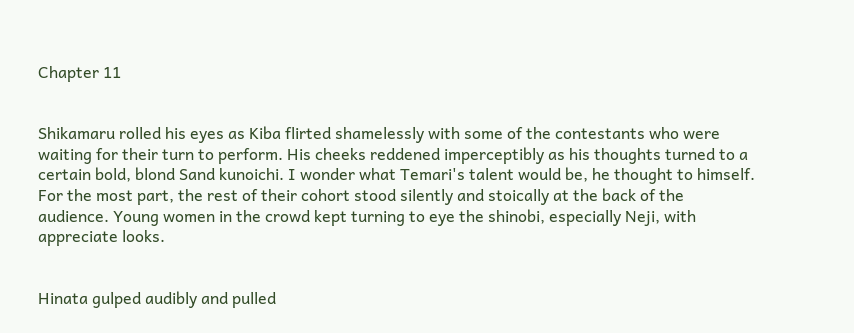Chapter 11


Shikamaru rolled his eyes as Kiba flirted shamelessly with some of the contestants who were waiting for their turn to perform. His cheeks reddened imperceptibly as his thoughts turned to a certain bold, blond Sand kunoichi. I wonder what Temari's talent would be, he thought to himself. For the most part, the rest of their cohort stood silently and stoically at the back of the audience. Young women in the crowd kept turning to eye the shinobi, especially Neji, with appreciate looks.


Hinata gulped audibly and pulled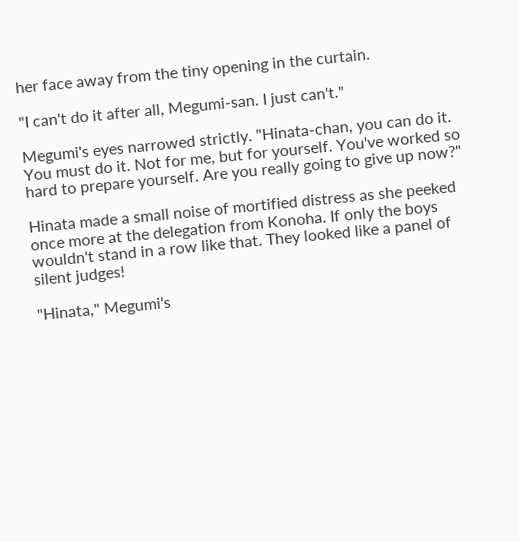her face away from the tiny opening in the curtain.

"I can't do it after all, Megumi-san. I just can't."

Megumi's eyes narrowed strictly. "Hinata-chan, you can do it. You must do it. Not for me, but for yourself. You've worked so hard to prepare yourself. Are you really going to give up now?"

Hinata made a small noise of mortified distress as she peeked once more at the delegation from Konoha. If only the boys wouldn't stand in a row like that. They looked like a panel of silent judges!

"Hinata," Megumi's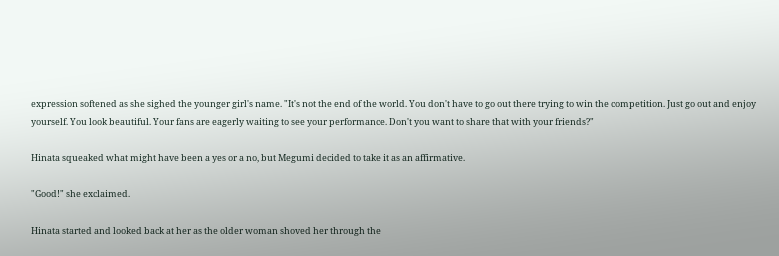expression softened as she sighed the younger girl's name. "It's not the end of the world. You don't have to go out there trying to win the competition. Just go out and enjoy yourself. You look beautiful. Your fans are eagerly waiting to see your performance. Don't you want to share that with your friends?"

Hinata squeaked what might have been a yes or a no, but Megumi decided to take it as an affirmative.

"Good!" she exclaimed.

Hinata started and looked back at her as the older woman shoved her through the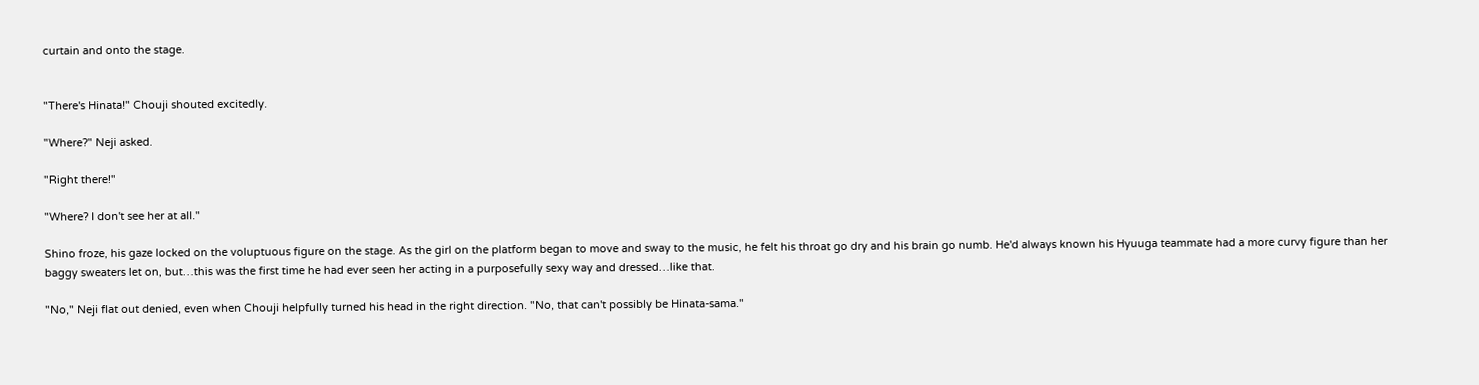curtain and onto the stage.


"There's Hinata!" Chouji shouted excitedly.

"Where?" Neji asked.

"Right there!"

"Where? I don't see her at all."

Shino froze, his gaze locked on the voluptuous figure on the stage. As the girl on the platform began to move and sway to the music, he felt his throat go dry and his brain go numb. He'd always known his Hyuuga teammate had a more curvy figure than her baggy sweaters let on, but…this was the first time he had ever seen her acting in a purposefully sexy way and dressed…like that.

"No," Neji flat out denied, even when Chouji helpfully turned his head in the right direction. "No, that can't possibly be Hinata-sama."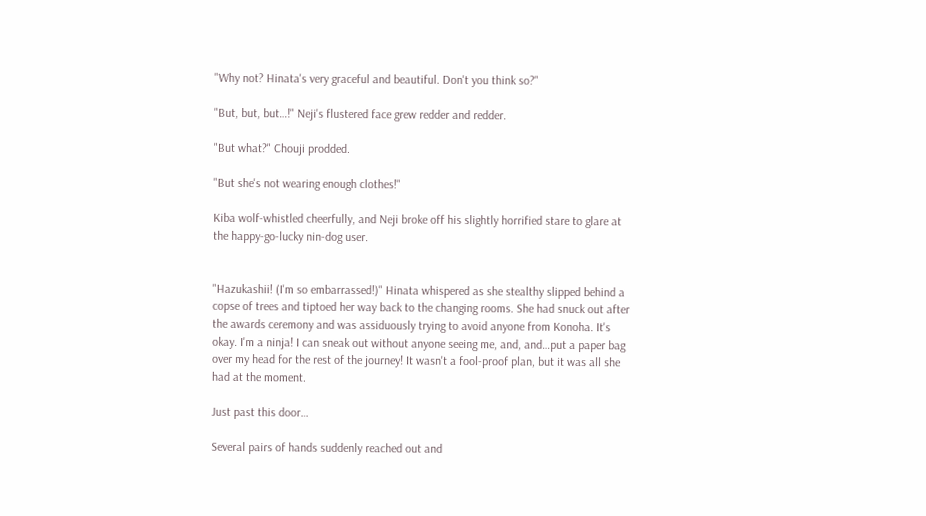"Why not? Hinata's very graceful and beautiful. Don't you think so?"

"But, but, but…!" Neji's flustered face grew redder and redder.

"But what?" Chouji prodded.

"But she's not wearing enough clothes!"

Kiba wolf-whistled cheerfully, and Neji broke off his slightly horrified stare to glare at the happy-go-lucky nin-dog user.


"Hazukashii! (I'm so embarrassed!)" Hinata whispered as she stealthy slipped behind a copse of trees and tiptoed her way back to the changing rooms. She had snuck out after the awards ceremony and was assiduously trying to avoid anyone from Konoha. It's okay. I'm a ninja! I can sneak out without anyone seeing me, and, and…put a paper bag over my head for the rest of the journey! It wasn't a fool-proof plan, but it was all she had at the moment.

Just past this door…

Several pairs of hands suddenly reached out and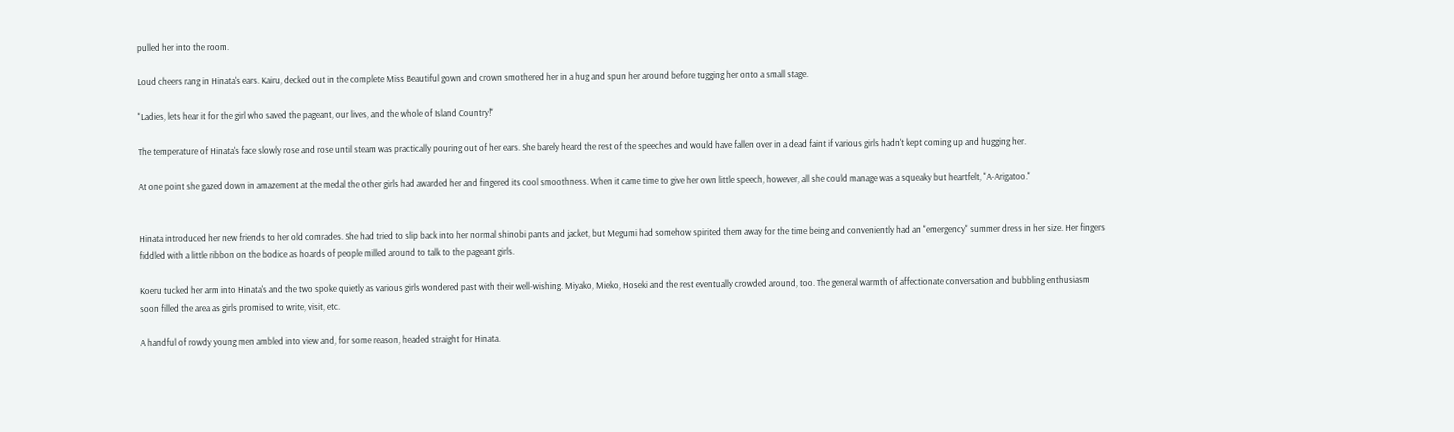pulled her into the room.

Loud cheers rang in Hinata's ears. Kairu, decked out in the complete Miss Beautiful gown and crown smothered her in a hug and spun her around before tugging her onto a small stage.

"Ladies, lets hear it for the girl who saved the pageant, our lives, and the whole of Island Country!"

The temperature of Hinata's face slowly rose and rose until steam was practically pouring out of her ears. She barely heard the rest of the speeches and would have fallen over in a dead faint if various girls hadn't kept coming up and hugging her.

At one point she gazed down in amazement at the medal the other girls had awarded her and fingered its cool smoothness. When it came time to give her own little speech, however, all she could manage was a squeaky but heartfelt, "A-Arigatoo."


Hinata introduced her new friends to her old comrades. She had tried to slip back into her normal shinobi pants and jacket, but Megumi had somehow spirited them away for the time being and conveniently had an "emergency" summer dress in her size. Her fingers fiddled with a little ribbon on the bodice as hoards of people milled around to talk to the pageant girls.

Koeru tucked her arm into Hinata's and the two spoke quietly as various girls wondered past with their well-wishing. Miyako, Mieko, Hoseki and the rest eventually crowded around, too. The general warmth of affectionate conversation and bubbling enthusiasm soon filled the area as girls promised to write, visit, etc.

A handful of rowdy young men ambled into view and, for some reason, headed straight for Hinata.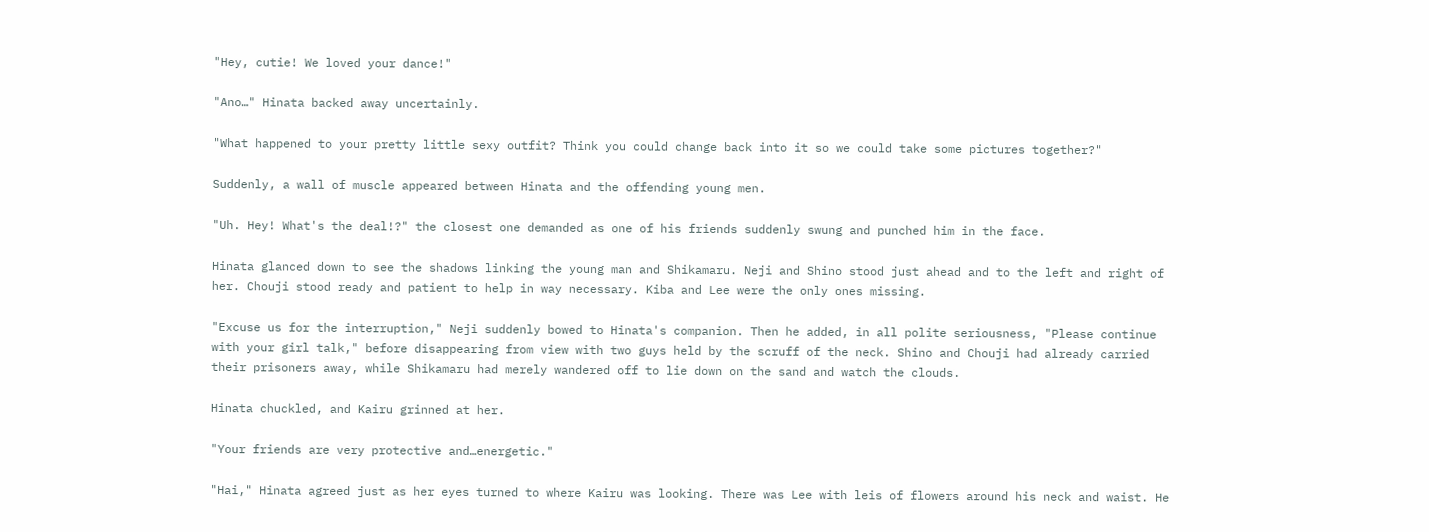"Hey, cutie! We loved your dance!"

"Ano…" Hinata backed away uncertainly.

"What happened to your pretty little sexy outfit? Think you could change back into it so we could take some pictures together?"

Suddenly, a wall of muscle appeared between Hinata and the offending young men.

"Uh. Hey! What's the deal!?" the closest one demanded as one of his friends suddenly swung and punched him in the face.

Hinata glanced down to see the shadows linking the young man and Shikamaru. Neji and Shino stood just ahead and to the left and right of her. Chouji stood ready and patient to help in way necessary. Kiba and Lee were the only ones missing.

"Excuse us for the interruption," Neji suddenly bowed to Hinata's companion. Then he added, in all polite seriousness, "Please continue with your girl talk," before disappearing from view with two guys held by the scruff of the neck. Shino and Chouji had already carried their prisoners away, while Shikamaru had merely wandered off to lie down on the sand and watch the clouds.

Hinata chuckled, and Kairu grinned at her.

"Your friends are very protective and…energetic."

"Hai," Hinata agreed just as her eyes turned to where Kairu was looking. There was Lee with leis of flowers around his neck and waist. He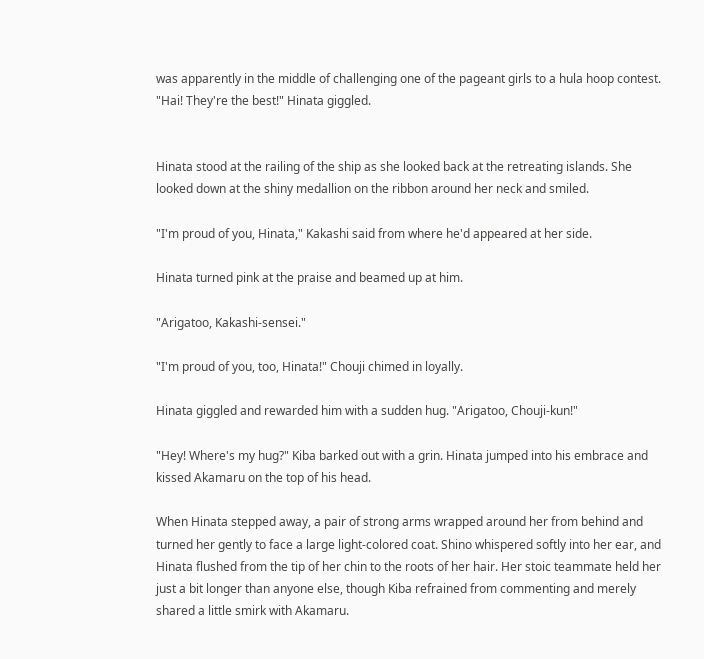was apparently in the middle of challenging one of the pageant girls to a hula hoop contest. "Hai! They're the best!" Hinata giggled.


Hinata stood at the railing of the ship as she looked back at the retreating islands. She looked down at the shiny medallion on the ribbon around her neck and smiled.

"I'm proud of you, Hinata," Kakashi said from where he'd appeared at her side.

Hinata turned pink at the praise and beamed up at him.

"Arigatoo, Kakashi-sensei."

"I'm proud of you, too, Hinata!" Chouji chimed in loyally.

Hinata giggled and rewarded him with a sudden hug. "Arigatoo, Chouji-kun!"

"Hey! Where's my hug?" Kiba barked out with a grin. Hinata jumped into his embrace and kissed Akamaru on the top of his head.

When Hinata stepped away, a pair of strong arms wrapped around her from behind and turned her gently to face a large light-colored coat. Shino whispered softly into her ear, and Hinata flushed from the tip of her chin to the roots of her hair. Her stoic teammate held her just a bit longer than anyone else, though Kiba refrained from commenting and merely shared a little smirk with Akamaru.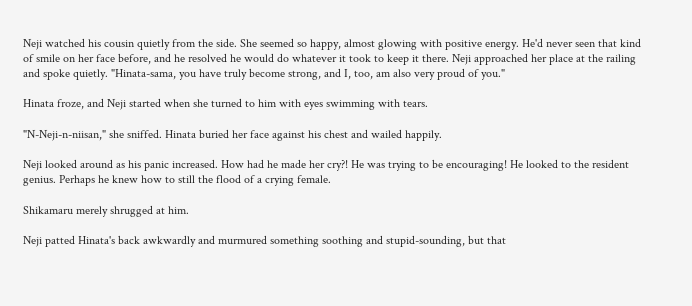Neji watched his cousin quietly from the side. She seemed so happy, almost glowing with positive energy. He'd never seen that kind of smile on her face before, and he resolved he would do whatever it took to keep it there. Neji approached her place at the railing and spoke quietly. "Hinata-sama, you have truly become strong, and I, too, am also very proud of you."

Hinata froze, and Neji started when she turned to him with eyes swimming with tears.

"N-Neji-n-niisan," she sniffed. Hinata buried her face against his chest and wailed happily.

Neji looked around as his panic increased. How had he made her cry?! He was trying to be encouraging! He looked to the resident genius. Perhaps he knew how to still the flood of a crying female.

Shikamaru merely shrugged at him.

Neji patted Hinata's back awkwardly and murmured something soothing and stupid-sounding, but that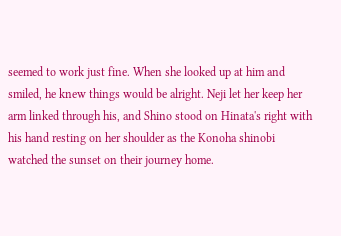seemed to work just fine. When she looked up at him and smiled, he knew things would be alright. Neji let her keep her arm linked through his, and Shino stood on Hinata's right with his hand resting on her shoulder as the Konoha shinobi watched the sunset on their journey home.